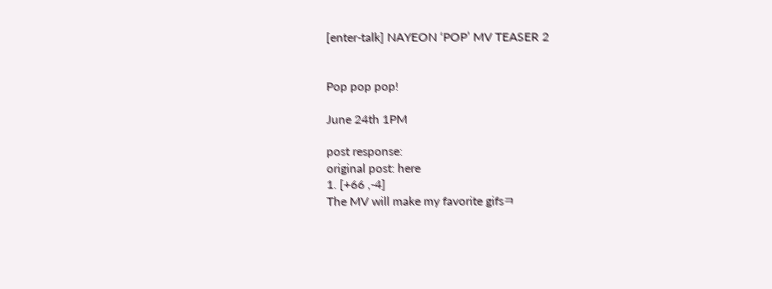[enter-talk] NAYEON ‘POP’ MV TEASER 2


Pop pop pop!

June 24th 1PM

post response:
original post: here
1. [+66 ,-4]
The MV will make my favorite gifsㅋ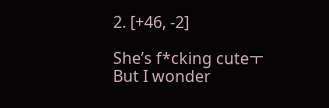2. [+46, -2]

She’s f*cking cuteㅜ But I wonder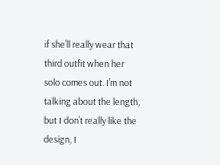if she’ll really wear that third outfit when her solo comes out. I’m not talking about the length, but I don’t really like the design, I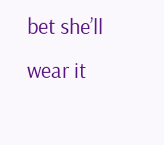bet she’ll wear it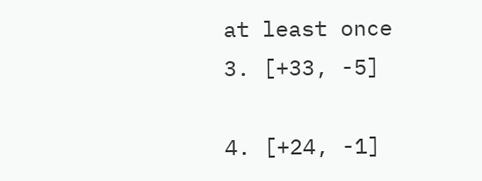at least once
3. [+33, -5]

4. [+24, -1]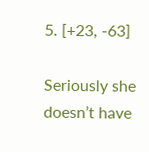5. [+23, -63]

Seriously she doesn’t have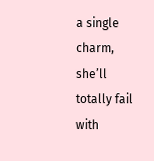a single charm, she’ll totally fail with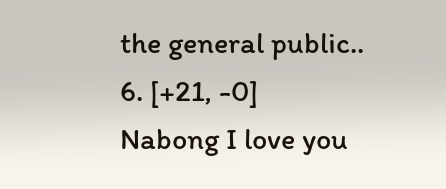the general public..
6. [+21, -0]
Nabong I love you